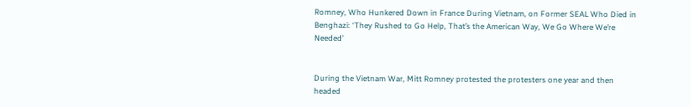Romney, Who Hunkered Down in France During Vietnam, on Former SEAL Who Died in Benghazi: ‘They Rushed to Go Help, That’s the American Way, We Go Where We’re Needed’


During the Vietnam War, Mitt Romney protested the protesters one year and then headed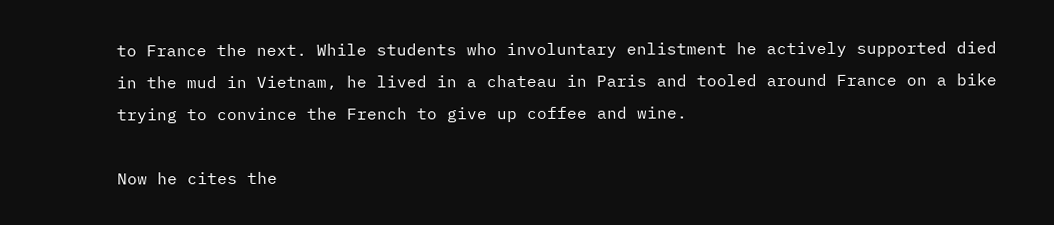to France the next. While students who involuntary enlistment he actively supported died in the mud in Vietnam, he lived in a chateau in Paris and tooled around France on a bike trying to convince the French to give up coffee and wine.

Now he cites the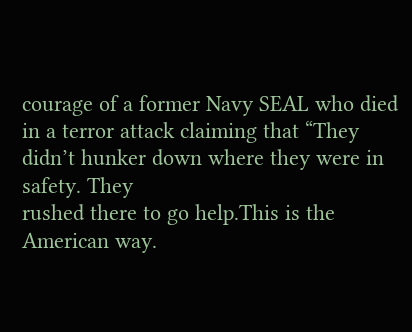courage of a former Navy SEAL who died in a terror attack claiming that “They didn’t hunker down where they were in safety. They
rushed there to go help.This is the American way.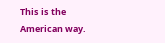This is the American way.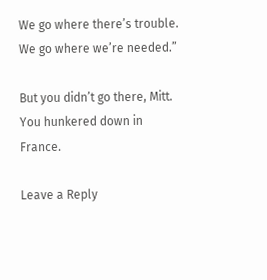We go where there’s trouble. We go where we’re needed.”

But you didn’t go there, Mitt. You hunkered down in France.

Leave a Reply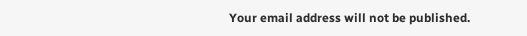Your email address will not be published.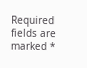Required fields are marked *